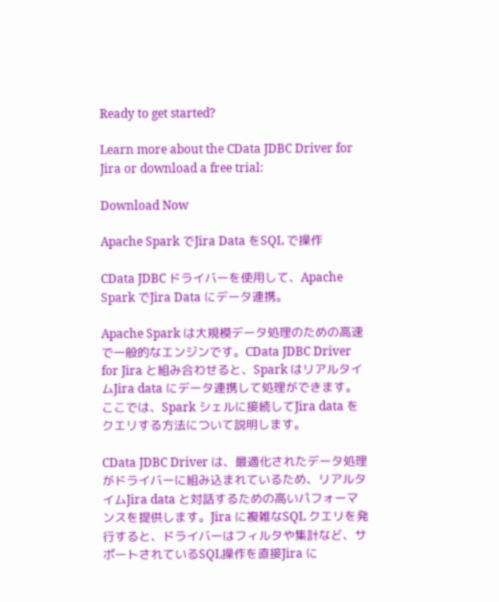Ready to get started?

Learn more about the CData JDBC Driver for Jira or download a free trial:

Download Now

Apache Spark でJira Data をSQL で操作

CData JDBC ドライバーを使用して、Apache Spark でJira Data にデータ連携。

Apache Spark は大規模データ処理のための高速で一般的なエンジンです。CData JDBC Driver for Jira と組み合わせると、Spark はリアルタイムJira data にデータ連携して処理ができます。ここでは、Spark シェルに接続してJira data をクエリする方法について説明します。

CData JDBC Driver は、最適化されたデータ処理がドライバーに組み込まれているため、リアルタイムJira data と対話するための高いパフォーマンスを提供します。Jira に複雑なSQL クエリを発行すると、ドライバーはフィルタや集計など、サポートされているSQL操作を直接Jira に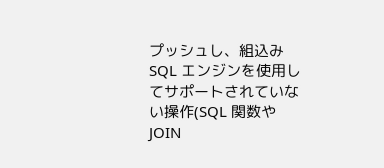プッシュし、組込みSQL エンジンを使用してサポートされていない操作(SQL 関数やJOIN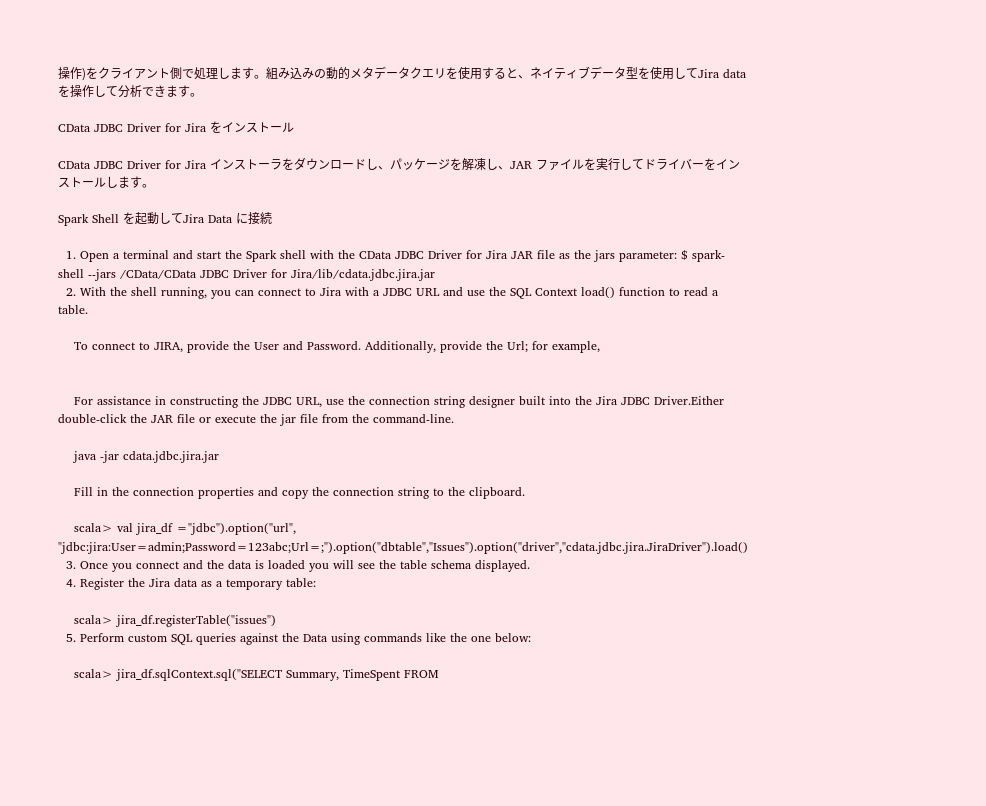操作)をクライアント側で処理します。組み込みの動的メタデータクエリを使用すると、ネイティブデータ型を使用してJira data を操作して分析できます。

CData JDBC Driver for Jira をインストール

CData JDBC Driver for Jira インストーラをダウンロードし、パッケージを解凍し、JAR ファイルを実行してドライバーをインストールします。

Spark Shell を起動してJira Data に接続

  1. Open a terminal and start the Spark shell with the CData JDBC Driver for Jira JAR file as the jars parameter: $ spark-shell --jars /CData/CData JDBC Driver for Jira/lib/cdata.jdbc.jira.jar
  2. With the shell running, you can connect to Jira with a JDBC URL and use the SQL Context load() function to read a table.

    To connect to JIRA, provide the User and Password. Additionally, provide the Url; for example,


    For assistance in constructing the JDBC URL, use the connection string designer built into the Jira JDBC Driver.Either double-click the JAR file or execute the jar file from the command-line.

    java -jar cdata.jdbc.jira.jar

    Fill in the connection properties and copy the connection string to the clipboard.

    scala> val jira_df ="jdbc").option("url", "jdbc:jira:User=admin;Password=123abc;Url=;").option("dbtable","Issues").option("driver","cdata.jdbc.jira.JiraDriver").load()
  3. Once you connect and the data is loaded you will see the table schema displayed.
  4. Register the Jira data as a temporary table:

    scala> jira_df.registerTable("issues")
  5. Perform custom SQL queries against the Data using commands like the one below:

    scala> jira_df.sqlContext.sql("SELECT Summary, TimeSpent FROM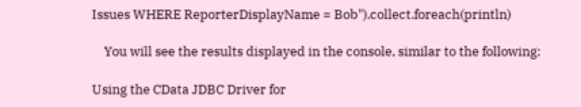Issues WHERE ReporterDisplayName = Bob").collect.foreach(println)

    You will see the results displayed in the console, similar to the following:

Using the CData JDBC Driver for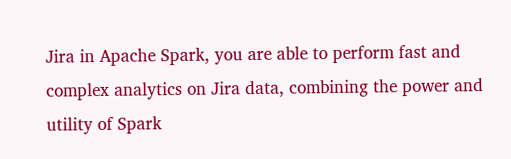Jira in Apache Spark, you are able to perform fast and complex analytics on Jira data, combining the power and utility of Spark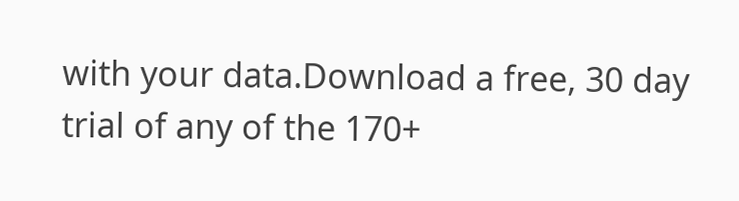with your data.Download a free, 30 day trial of any of the 170+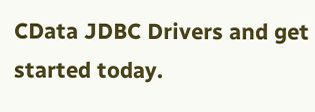CData JDBC Drivers and get started today.